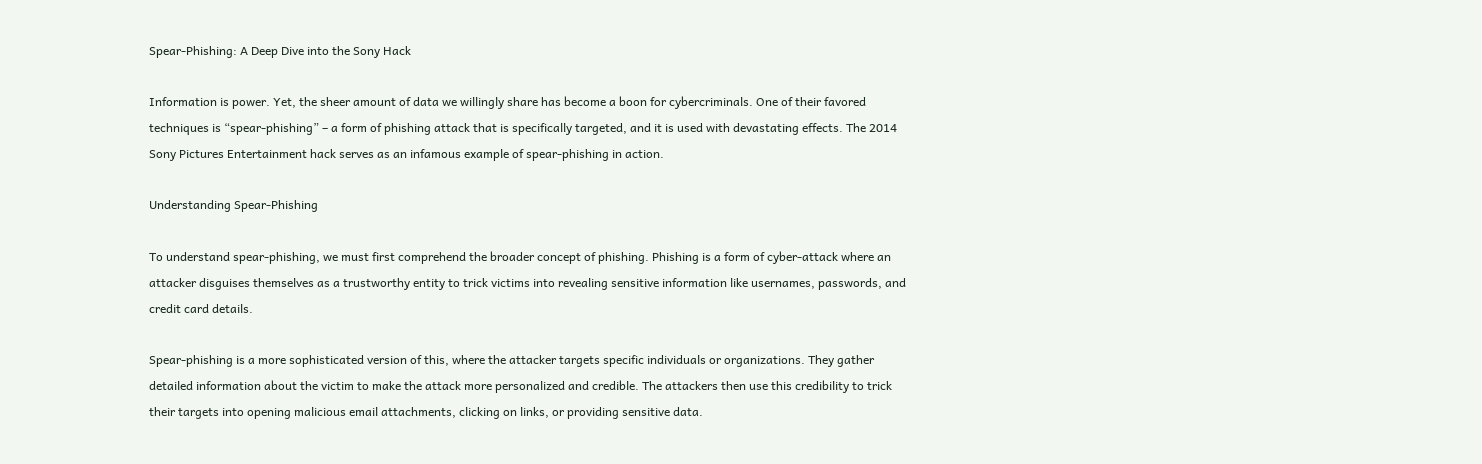Spear-Phishing: A Deep Dive into the Sony Hack

Information is power. Yet, the sheer amount of data we willingly share has become a boon for cybercriminals. One of their favored techniques is “spear-phishing” – a form of phishing attack that is specifically targeted, and it is used with devastating effects. The 2014 Sony Pictures Entertainment hack serves as an infamous example of spear-phishing in action.

Understanding Spear-Phishing

To understand spear-phishing, we must first comprehend the broader concept of phishing. Phishing is a form of cyber-attack where an attacker disguises themselves as a trustworthy entity to trick victims into revealing sensitive information like usernames, passwords, and credit card details.

Spear-phishing is a more sophisticated version of this, where the attacker targets specific individuals or organizations. They gather detailed information about the victim to make the attack more personalized and credible. The attackers then use this credibility to trick their targets into opening malicious email attachments, clicking on links, or providing sensitive data.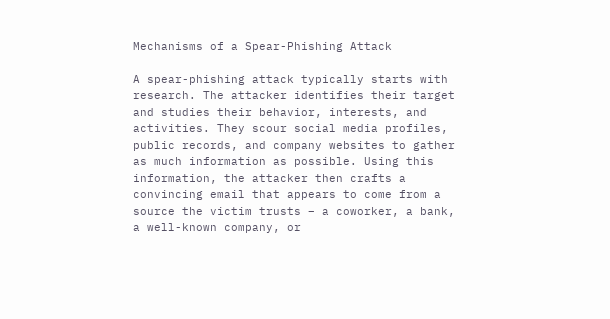Mechanisms of a Spear-Phishing Attack

A spear-phishing attack typically starts with research. The attacker identifies their target and studies their behavior, interests, and activities. They scour social media profiles, public records, and company websites to gather as much information as possible. Using this information, the attacker then crafts a convincing email that appears to come from a source the victim trusts – a coworker, a bank, a well-known company, or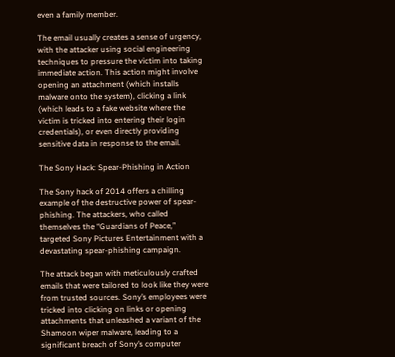even a family member.

The email usually creates a sense of urgency, with the attacker using social engineering techniques to pressure the victim into taking immediate action. This action might involve opening an attachment (which installs malware onto the system), clicking a link (which leads to a fake website where the victim is tricked into entering their login credentials), or even directly providing sensitive data in response to the email.

The Sony Hack: Spear-Phishing in Action

The Sony hack of 2014 offers a chilling example of the destructive power of spear-phishing. The attackers, who called themselves the “Guardians of Peace,” targeted Sony Pictures Entertainment with a devastating spear-phishing campaign.

The attack began with meticulously crafted emails that were tailored to look like they were from trusted sources. Sony’s employees were tricked into clicking on links or opening attachments that unleashed a variant of the Shamoon wiper malware, leading to a significant breach of Sony’s computer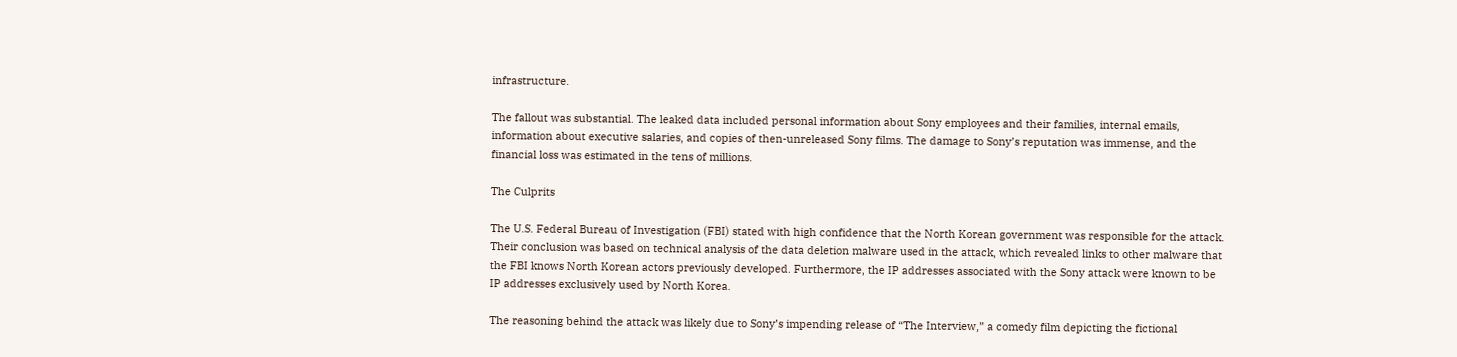infrastructure.

The fallout was substantial. The leaked data included personal information about Sony employees and their families, internal emails, information about executive salaries, and copies of then-unreleased Sony films. The damage to Sony’s reputation was immense, and the financial loss was estimated in the tens of millions.

The Culprits

The U.S. Federal Bureau of Investigation (FBI) stated with high confidence that the North Korean government was responsible for the attack. Their conclusion was based on technical analysis of the data deletion malware used in the attack, which revealed links to other malware that the FBI knows North Korean actors previously developed. Furthermore, the IP addresses associated with the Sony attack were known to be IP addresses exclusively used by North Korea.

The reasoning behind the attack was likely due to Sony’s impending release of “The Interview,” a comedy film depicting the fictional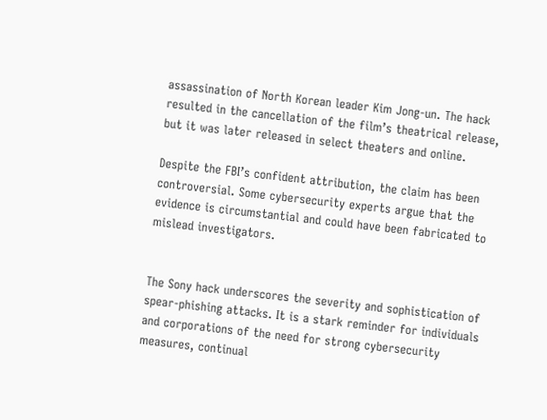assassination of North Korean leader Kim Jong-un. The hack resulted in the cancellation of the film’s theatrical release, but it was later released in select theaters and online.

Despite the FBI’s confident attribution, the claim has been controversial. Some cybersecurity experts argue that the evidence is circumstantial and could have been fabricated to mislead investigators.


The Sony hack underscores the severity and sophistication of spear-phishing attacks. It is a stark reminder for individuals and corporations of the need for strong cybersecurity measures, continual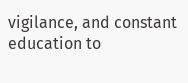vigilance, and constant education to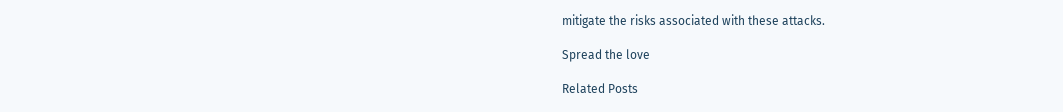mitigate the risks associated with these attacks.

Spread the love

Related Posts